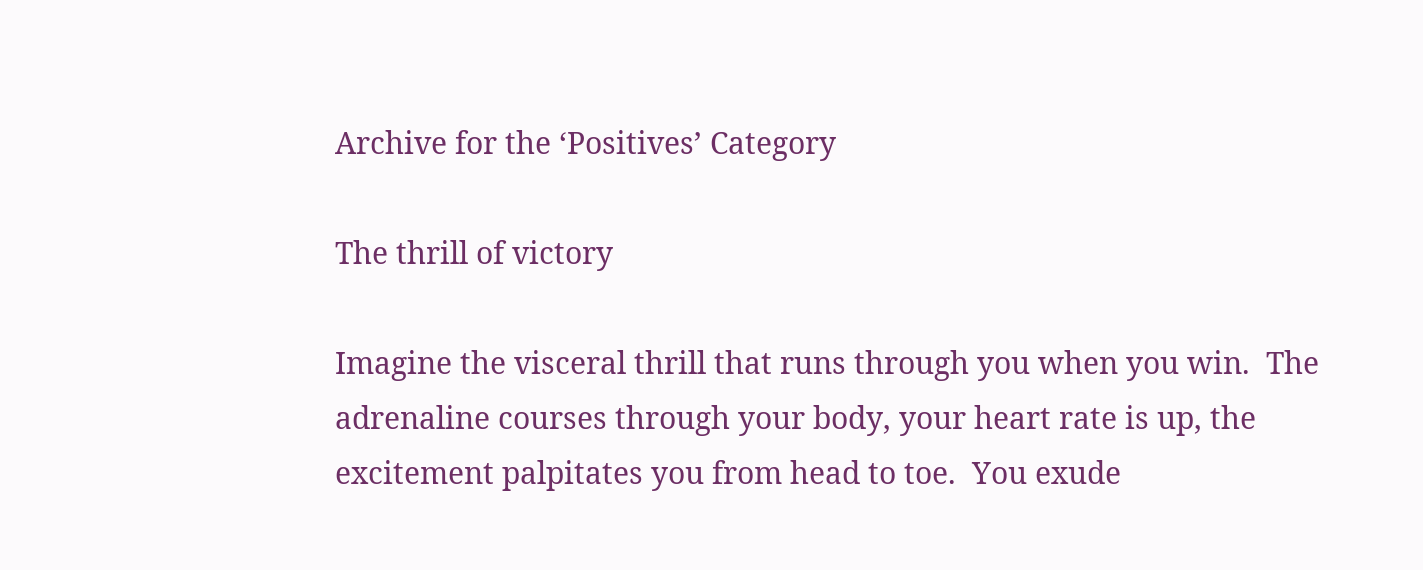Archive for the ‘Positives’ Category

The thrill of victory

Imagine the visceral thrill that runs through you when you win.  The adrenaline courses through your body, your heart rate is up, the excitement palpitates you from head to toe.  You exude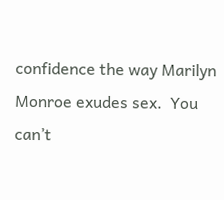confidence the way Marilyn Monroe exudes sex.  You can’t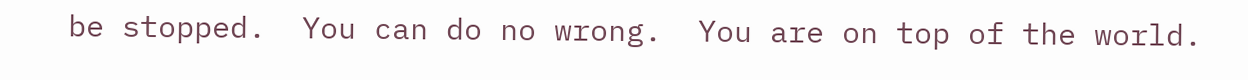be stopped.  You can do no wrong.  You are on top of the world.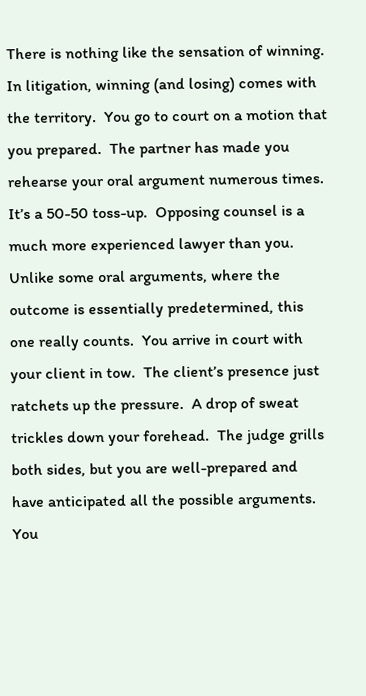There is nothing like the sensation of winning.  In litigation, winning (and losing) comes with the territory.  You go to court on a motion that you prepared.  The partner has made you rehearse your oral argument numerous times.  It’s a 50-50 toss-up.  Opposing counsel is a much more experienced lawyer than you.  Unlike some oral arguments, where the outcome is essentially predetermined, this one really counts.  You arrive in court with your client in tow.  The client’s presence just ratchets up the pressure.  A drop of sweat trickles down your forehead.  The judge grills both sides, but you are well-prepared and have anticipated all the possible arguments.  You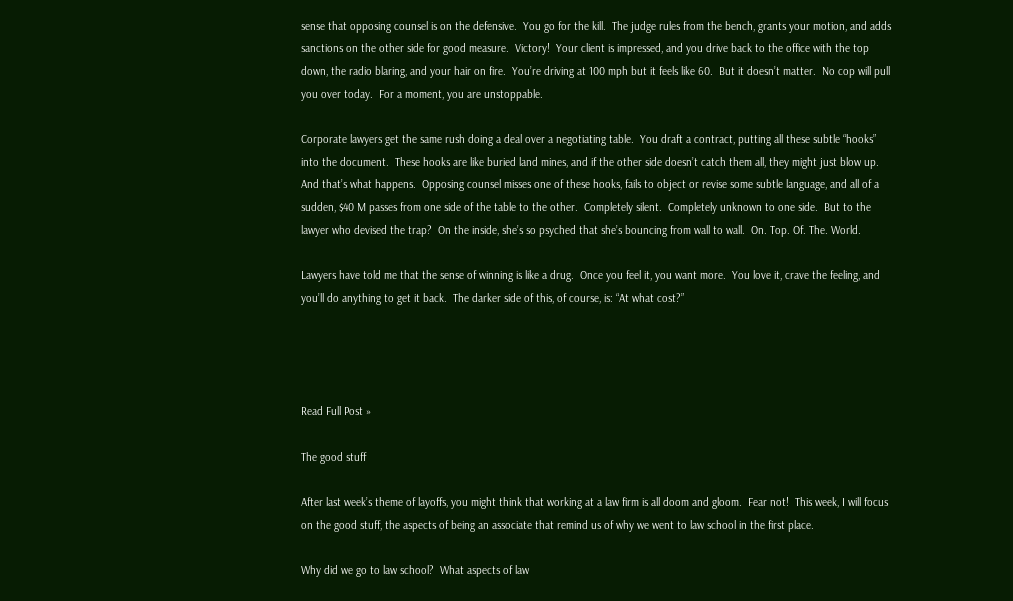sense that opposing counsel is on the defensive.  You go for the kill.  The judge rules from the bench, grants your motion, and adds sanctions on the other side for good measure.  Victory!  Your client is impressed, and you drive back to the office with the top down, the radio blaring, and your hair on fire.  You’re driving at 100 mph but it feels like 60.  But it doesn’t matter.  No cop will pull you over today.  For a moment, you are unstoppable.

Corporate lawyers get the same rush doing a deal over a negotiating table.  You draft a contract, putting all these subtle “hooks” into the document.  These hooks are like buried land mines, and if the other side doesn’t catch them all, they might just blow up.  And that’s what happens.  Opposing counsel misses one of these hooks, fails to object or revise some subtle language, and all of a sudden, $40 M passes from one side of the table to the other.  Completely silent.  Completely unknown to one side.  But to the lawyer who devised the trap?  On the inside, she’s so psyched that she’s bouncing from wall to wall.  On. Top. Of. The. World.

Lawyers have told me that the sense of winning is like a drug.  Once you feel it, you want more.  You love it, crave the feeling, and you’ll do anything to get it back.  The darker side of this, of course, is: “At what cost?”




Read Full Post »

The good stuff

After last week’s theme of layoffs, you might think that working at a law firm is all doom and gloom.  Fear not!  This week, I will focus on the good stuff, the aspects of being an associate that remind us of why we went to law school in the first place.

Why did we go to law school?  What aspects of law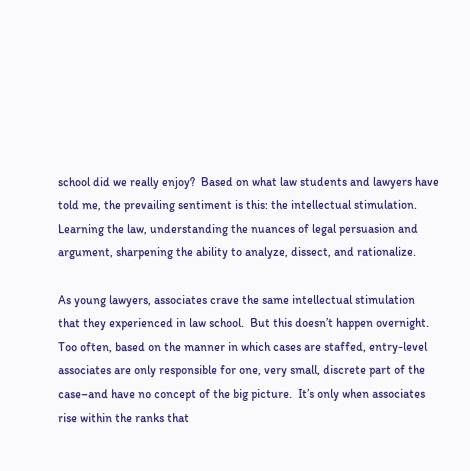school did we really enjoy?  Based on what law students and lawyers have told me, the prevailing sentiment is this: the intellectual stimulation.  Learning the law, understanding the nuances of legal persuasion and argument, sharpening the ability to analyze, dissect, and rationalize.

As young lawyers, associates crave the same intellectual stimulation that they experienced in law school.  But this doesn’t happen overnight.  Too often, based on the manner in which cases are staffed, entry-level associates are only responsible for one, very small, discrete part of the case–and have no concept of the big picture.  It’s only when associates rise within the ranks that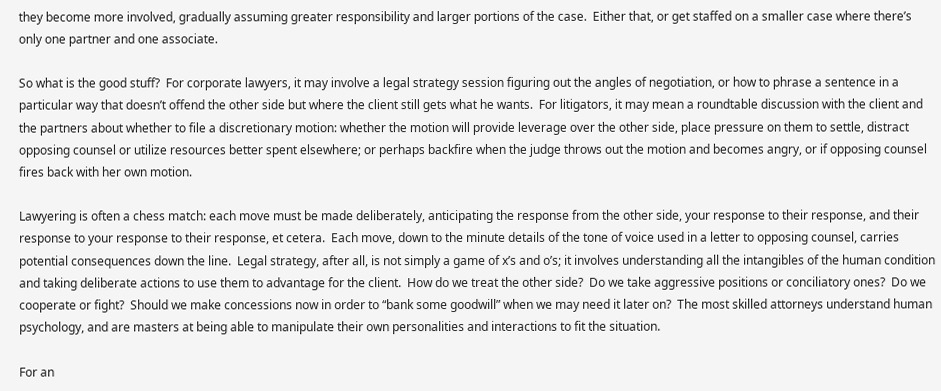they become more involved, gradually assuming greater responsibility and larger portions of the case.  Either that, or get staffed on a smaller case where there’s only one partner and one associate.

So what is the good stuff?  For corporate lawyers, it may involve a legal strategy session figuring out the angles of negotiation, or how to phrase a sentence in a particular way that doesn’t offend the other side but where the client still gets what he wants.  For litigators, it may mean a roundtable discussion with the client and the partners about whether to file a discretionary motion: whether the motion will provide leverage over the other side, place pressure on them to settle, distract opposing counsel or utilize resources better spent elsewhere; or perhaps backfire when the judge throws out the motion and becomes angry, or if opposing counsel fires back with her own motion.

Lawyering is often a chess match: each move must be made deliberately, anticipating the response from the other side, your response to their response, and their response to your response to their response, et cetera.  Each move, down to the minute details of the tone of voice used in a letter to opposing counsel, carries potential consequences down the line.  Legal strategy, after all, is not simply a game of x’s and o’s; it involves understanding all the intangibles of the human condition and taking deliberate actions to use them to advantage for the client.  How do we treat the other side?  Do we take aggressive positions or conciliatory ones?  Do we cooperate or fight?  Should we make concessions now in order to “bank some goodwill” when we may need it later on?  The most skilled attorneys understand human psychology, and are masters at being able to manipulate their own personalities and interactions to fit the situation.

For an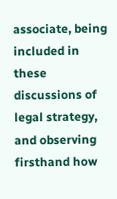associate, being included in these discussions of legal strategy, and observing firsthand how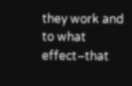they work and to what effect–that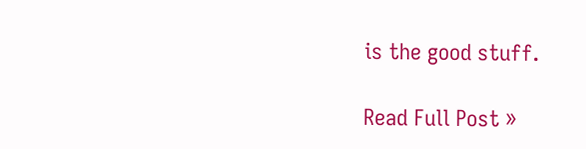is the good stuff.

Read Full Post »